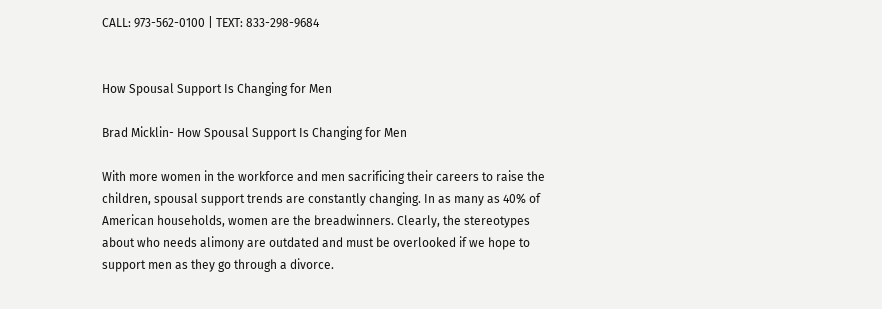CALL: 973-562-0100 | TEXT: 833-298-9684


How Spousal Support Is Changing for Men

Brad Micklin- How Spousal Support Is Changing for Men

With more women in the workforce and men sacrificing their careers to raise the children, spousal support trends are constantly changing. In as many as 40% of American households, women are the breadwinners. Clearly, the stereotypes about who needs alimony are outdated and must be overlooked if we hope to support men as they go through a divorce.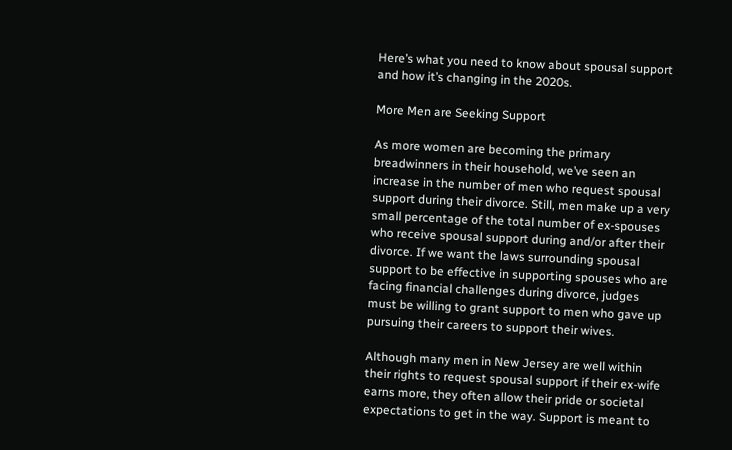Here’s what you need to know about spousal support and how it’s changing in the 2020s.

More Men are Seeking Support

As more women are becoming the primary breadwinners in their household, we’ve seen an increase in the number of men who request spousal support during their divorce. Still, men make up a very small percentage of the total number of ex-spouses who receive spousal support during and/or after their divorce. If we want the laws surrounding spousal support to be effective in supporting spouses who are facing financial challenges during divorce, judges must be willing to grant support to men who gave up pursuing their careers to support their wives.

Although many men in New Jersey are well within their rights to request spousal support if their ex-wife earns more, they often allow their pride or societal expectations to get in the way. Support is meant to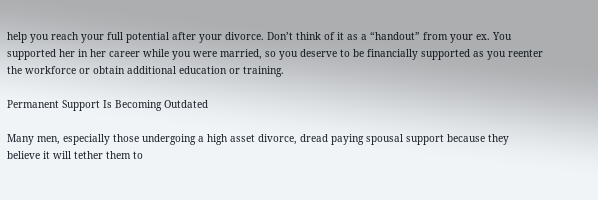help you reach your full potential after your divorce. Don’t think of it as a “handout” from your ex. You supported her in her career while you were married, so you deserve to be financially supported as you reenter the workforce or obtain additional education or training.

Permanent Support Is Becoming Outdated

Many men, especially those undergoing a high asset divorce, dread paying spousal support because they believe it will tether them to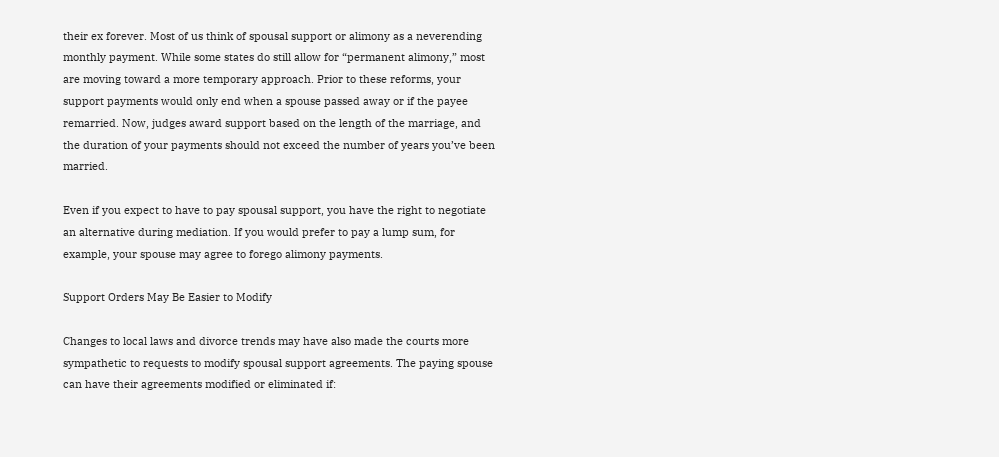their ex forever. Most of us think of spousal support or alimony as a neverending monthly payment. While some states do still allow for “permanent alimony,” most are moving toward a more temporary approach. Prior to these reforms, your support payments would only end when a spouse passed away or if the payee remarried. Now, judges award support based on the length of the marriage, and the duration of your payments should not exceed the number of years you’ve been married.

Even if you expect to have to pay spousal support, you have the right to negotiate an alternative during mediation. If you would prefer to pay a lump sum, for example, your spouse may agree to forego alimony payments.

Support Orders May Be Easier to Modify

Changes to local laws and divorce trends may have also made the courts more sympathetic to requests to modify spousal support agreements. The paying spouse can have their agreements modified or eliminated if: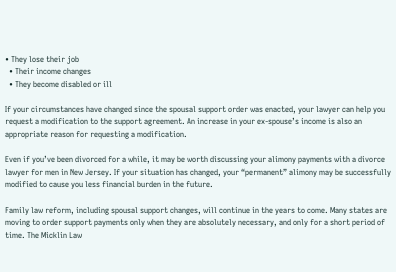• They lose their job
  • Their income changes
  • They become disabled or ill

If your circumstances have changed since the spousal support order was enacted, your lawyer can help you request a modification to the support agreement. An increase in your ex-spouse’s income is also an appropriate reason for requesting a modification.

Even if you’ve been divorced for a while, it may be worth discussing your alimony payments with a divorce lawyer for men in New Jersey. If your situation has changed, your “permanent” alimony may be successfully modified to cause you less financial burden in the future.

Family law reform, including spousal support changes, will continue in the years to come. Many states are moving to order support payments only when they are absolutely necessary, and only for a short period of time. The Micklin Law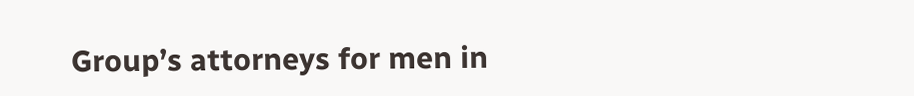Group’s attorneys for men in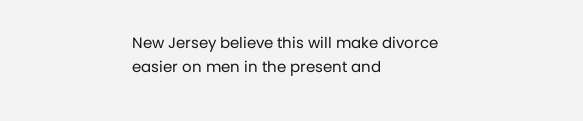New Jersey believe this will make divorce easier on men in the present and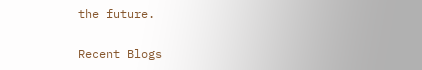the future.

Recent Blogs